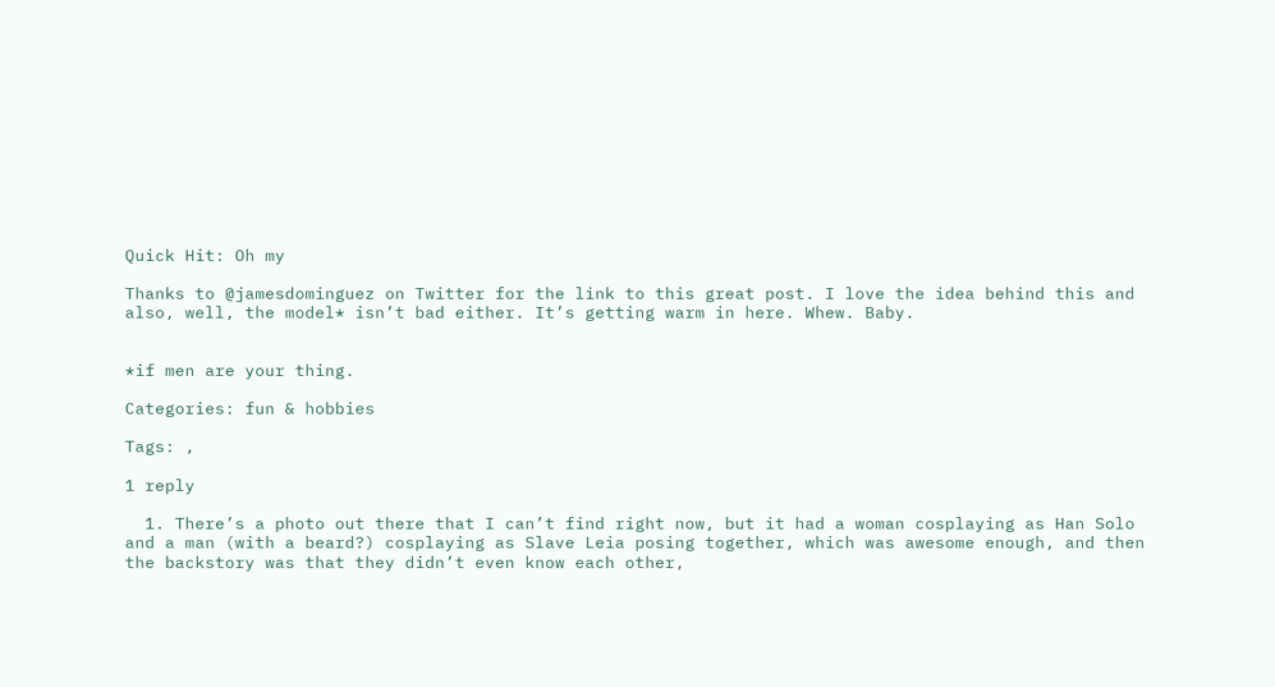Quick Hit: Oh my

Thanks to @jamesdominguez on Twitter for the link to this great post. I love the idea behind this and also, well, the model* isn’t bad either. It’s getting warm in here. Whew. Baby.


*if men are your thing.

Categories: fun & hobbies

Tags: ,

1 reply

  1. There’s a photo out there that I can’t find right now, but it had a woman cosplaying as Han Solo and a man (with a beard?) cosplaying as Slave Leia posing together, which was awesome enough, and then the backstory was that they didn’t even know each other,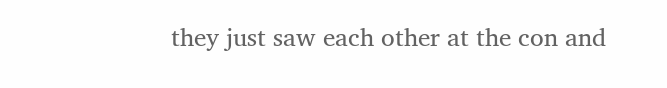they just saw each other at the con and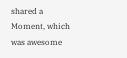shared a Moment, which was awesome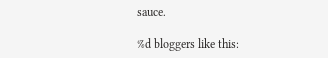sauce.

%d bloggers like this: